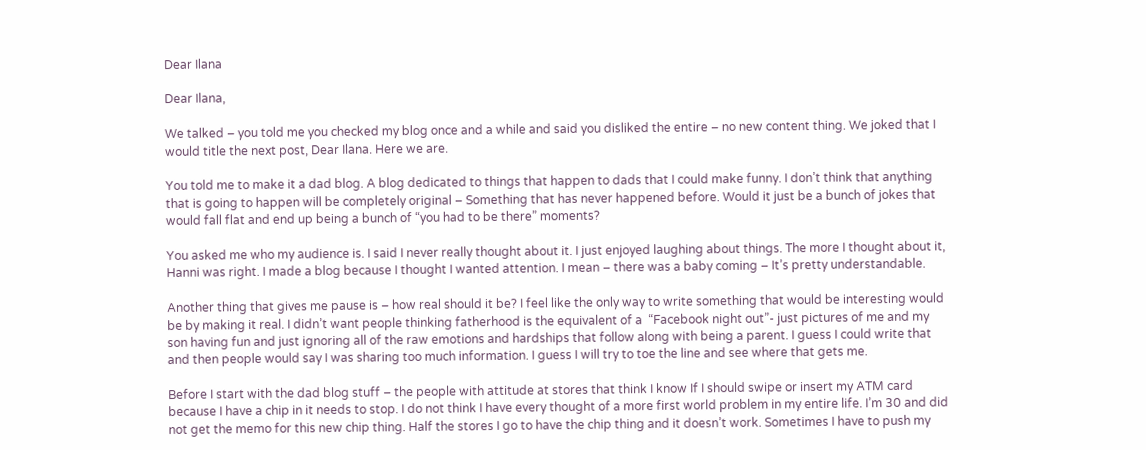Dear Ilana

Dear Ilana,

We talked – you told me you checked my blog once and a while and said you disliked the entire – no new content thing. We joked that I would title the next post, Dear Ilana. Here we are.

You told me to make it a dad blog. A blog dedicated to things that happen to dads that I could make funny. I don’t think that anything that is going to happen will be completely original – Something that has never happened before. Would it just be a bunch of jokes that would fall flat and end up being a bunch of “you had to be there” moments?

You asked me who my audience is. I said I never really thought about it. I just enjoyed laughing about things. The more I thought about it, Hanni was right. I made a blog because I thought I wanted attention. I mean – there was a baby coming – It’s pretty understandable.

Another thing that gives me pause is – how real should it be? I feel like the only way to write something that would be interesting would be by making it real. I didn’t want people thinking fatherhood is the equivalent of a  “Facebook night out”- just pictures of me and my son having fun and just ignoring all of the raw emotions and hardships that follow along with being a parent. I guess I could write that and then people would say I was sharing too much information. I guess I will try to toe the line and see where that gets me.

Before I start with the dad blog stuff – the people with attitude at stores that think I know If I should swipe or insert my ATM card because I have a chip in it needs to stop. I do not think I have every thought of a more first world problem in my entire life. I’m 30 and did not get the memo for this new chip thing. Half the stores I go to have the chip thing and it doesn’t work. Sometimes I have to push my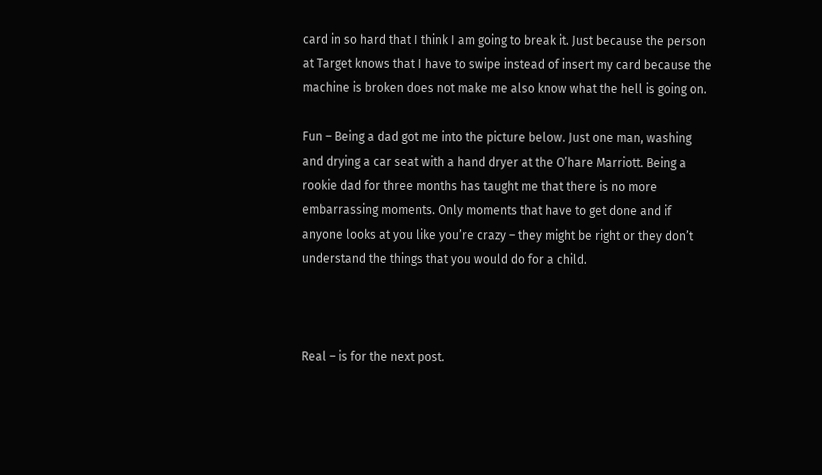card in so hard that I think I am going to break it. Just because the person at Target knows that I have to swipe instead of insert my card because the machine is broken does not make me also know what the hell is going on.

Fun – Being a dad got me into the picture below. Just one man, washing and drying a car seat with a hand dryer at the O’hare Marriott. Being a rookie dad for three months has taught me that there is no more embarrassing moments. Only moments that have to get done and if anyone looks at you like you’re crazy – they might be right or they don’t understand the things that you would do for a child.



Real – is for the next post.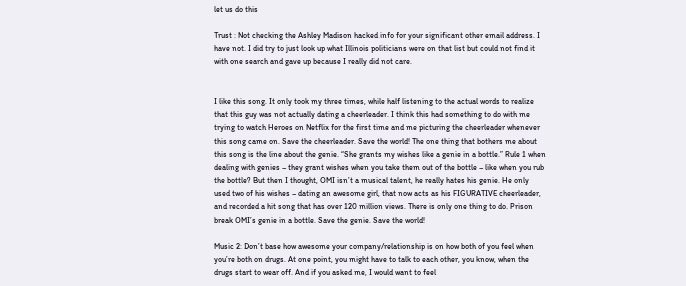let us do this

Trust : Not checking the Ashley Madison hacked info for your significant other email address. I have not. I did try to just look up what Illinois politicians were on that list but could not find it with one search and gave up because I really did not care.


I like this song. It only took my three times, while half listening to the actual words to realize that this guy was not actually dating a cheerleader. I think this had something to do with me trying to watch Heroes on Netflix for the first time and me picturing the cheerleader whenever this song came on. Save the cheerleader. Save the world! The one thing that bothers me about this song is the line about the genie. “She grants my wishes like a genie in a bottle.” Rule 1 when dealing with genies – they grant wishes when you take them out of the bottle – like when you rub the bottle? But then I thought, OMI isn’t a musical talent, he really hates his genie. He only used two of his wishes – dating an awesome girl, that now acts as his FIGURATIVE cheerleader, and recorded a hit song that has over 120 million views. There is only one thing to do. Prison break OMI’s genie in a bottle. Save the genie. Save the world!

Music 2: Don’t base how awesome your company/relationship is on how both of you feel when you’re both on drugs. At one point, you might have to talk to each other, you know, when the drugs start to wear off. And if you asked me, I would want to feel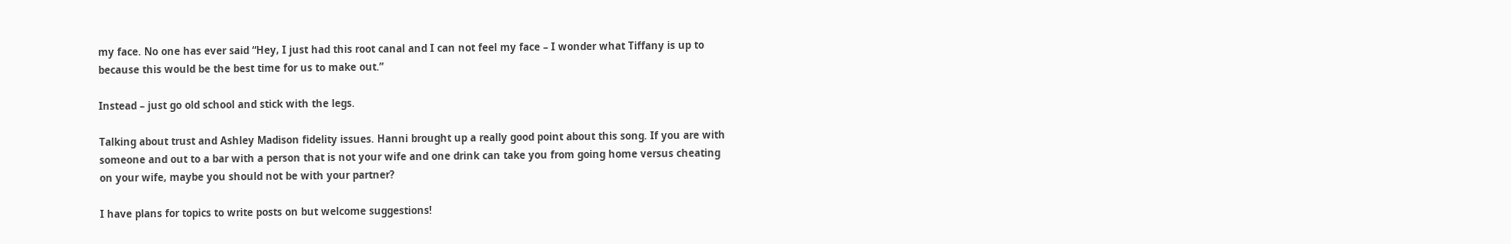my face. No one has ever said “Hey, I just had this root canal and I can not feel my face – I wonder what Tiffany is up to because this would be the best time for us to make out.”

Instead – just go old school and stick with the legs.

Talking about trust and Ashley Madison fidelity issues. Hanni brought up a really good point about this song. If you are with someone and out to a bar with a person that is not your wife and one drink can take you from going home versus cheating on your wife, maybe you should not be with your partner?

I have plans for topics to write posts on but welcome suggestions!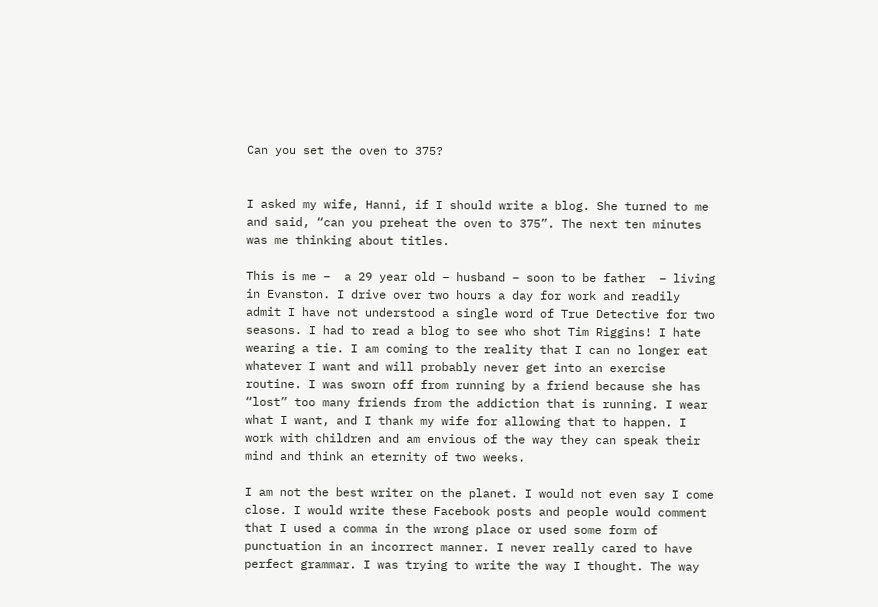Can you set the oven to 375?


I asked my wife, Hanni, if I should write a blog. She turned to me and said, “can you preheat the oven to 375”. The next ten minutes was me thinking about titles.

This is me –  a 29 year old – husband – soon to be father  – living in Evanston. I drive over two hours a day for work and readily admit I have not understood a single word of True Detective for two seasons. I had to read a blog to see who shot Tim Riggins! I hate wearing a tie. I am coming to the reality that I can no longer eat whatever I want and will probably never get into an exercise routine. I was sworn off from running by a friend because she has “lost” too many friends from the addiction that is running. I wear what I want, and I thank my wife for allowing that to happen. I work with children and am envious of the way they can speak their mind and think an eternity of two weeks.

I am not the best writer on the planet. I would not even say I come close. I would write these Facebook posts and people would comment that I used a comma in the wrong place or used some form of punctuation in an incorrect manner. I never really cared to have perfect grammar. I was trying to write the way I thought. The way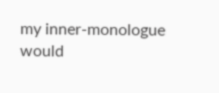my inner-monologue would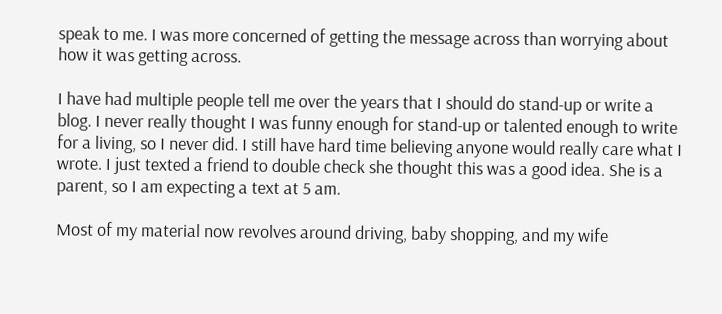speak to me. I was more concerned of getting the message across than worrying about how it was getting across.

I have had multiple people tell me over the years that I should do stand-up or write a blog. I never really thought I was funny enough for stand-up or talented enough to write for a living, so I never did. I still have hard time believing anyone would really care what I wrote. I just texted a friend to double check she thought this was a good idea. She is a parent, so I am expecting a text at 5 am.

Most of my material now revolves around driving, baby shopping, and my wife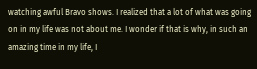watching awful Bravo shows. I realized that a lot of what was going on in my life was not about me. I wonder if that is why, in such an amazing time in my life, I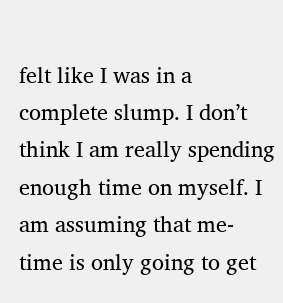felt like I was in a complete slump. I don’t think I am really spending enough time on myself. I am assuming that me-time is only going to get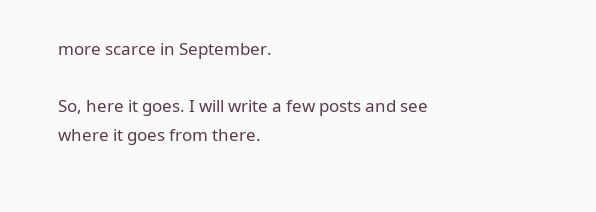more scarce in September.

So, here it goes. I will write a few posts and see where it goes from there.